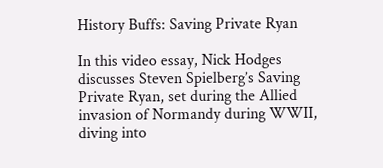History Buffs: Saving Private Ryan

In this video essay, Nick Hodges discusses Steven Spielberg’s Saving Private Ryan, set during the Allied invasion of Normandy during WWII, diving into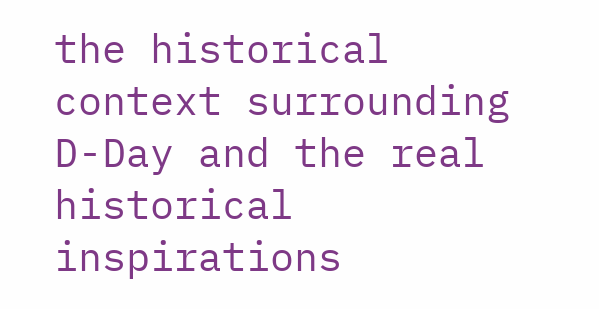the historical context surrounding D-Day and the real historical inspirations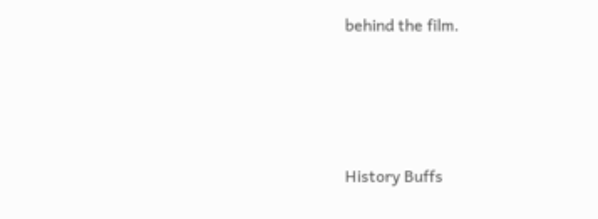behind the film.




History Buffs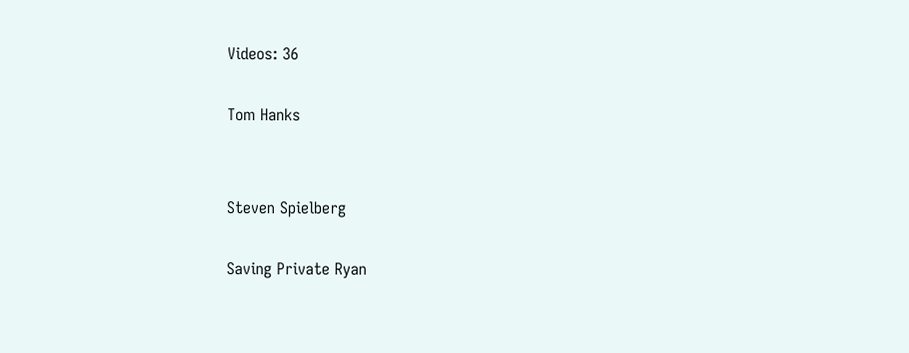Videos: 36

Tom Hanks


Steven Spielberg

Saving Private Ryan